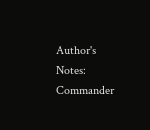Author's Notes:
Commander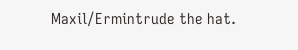Maxil/Ermintrude the hat.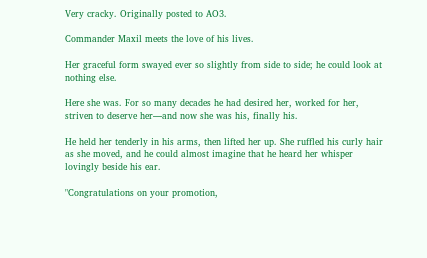Very cracky. Originally posted to AO3.

Commander Maxil meets the love of his lives.

Her graceful form swayed ever so slightly from side to side; he could look at nothing else.

Here she was. For so many decades he had desired her, worked for her, striven to deserve her—and now she was his, finally his.

He held her tenderly in his arms, then lifted her up. She ruffled his curly hair as she moved, and he could almost imagine that he heard her whisper lovingly beside his ear.

"Congratulations on your promotion,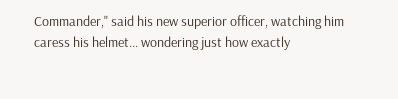Commander," said his new superior officer, watching him caress his helmet... wondering just how exactly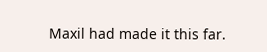Maxil had made it this far.